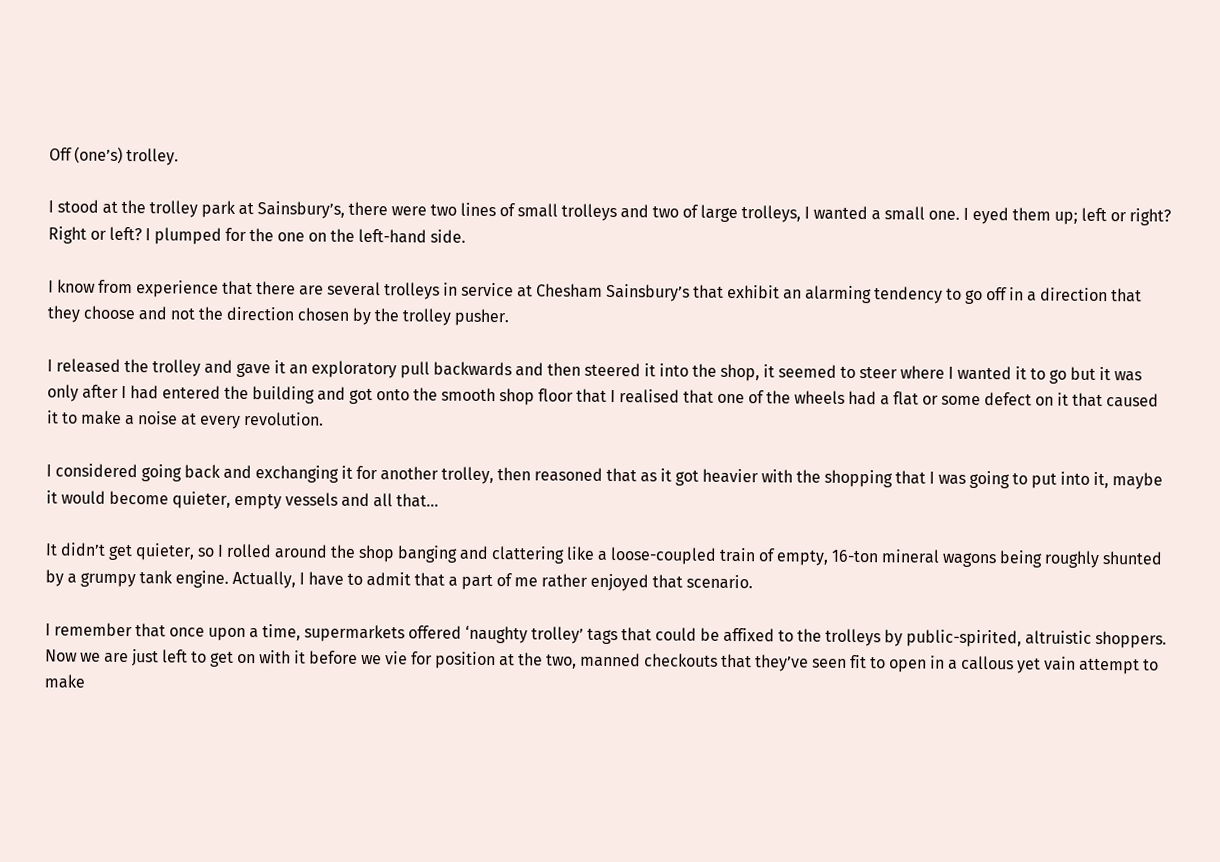Off (one’s) trolley.

I stood at the trolley park at Sainsbury’s, there were two lines of small trolleys and two of large trolleys, I wanted a small one. I eyed them up; left or right? Right or left? I plumped for the one on the left-hand side.

I know from experience that there are several trolleys in service at Chesham Sainsbury’s that exhibit an alarming tendency to go off in a direction that they choose and not the direction chosen by the trolley pusher.

I released the trolley and gave it an exploratory pull backwards and then steered it into the shop, it seemed to steer where I wanted it to go but it was only after I had entered the building and got onto the smooth shop floor that I realised that one of the wheels had a flat or some defect on it that caused it to make a noise at every revolution.

I considered going back and exchanging it for another trolley, then reasoned that as it got heavier with the shopping that I was going to put into it, maybe it would become quieter, empty vessels and all that…

It didn’t get quieter, so I rolled around the shop banging and clattering like a loose-coupled train of empty, 16-ton mineral wagons being roughly shunted by a grumpy tank engine. Actually, I have to admit that a part of me rather enjoyed that scenario.

I remember that once upon a time, supermarkets offered ‘naughty trolley’ tags that could be affixed to the trolleys by public-spirited, altruistic shoppers. Now we are just left to get on with it before we vie for position at the two, manned checkouts that they’ve seen fit to open in a callous yet vain attempt to make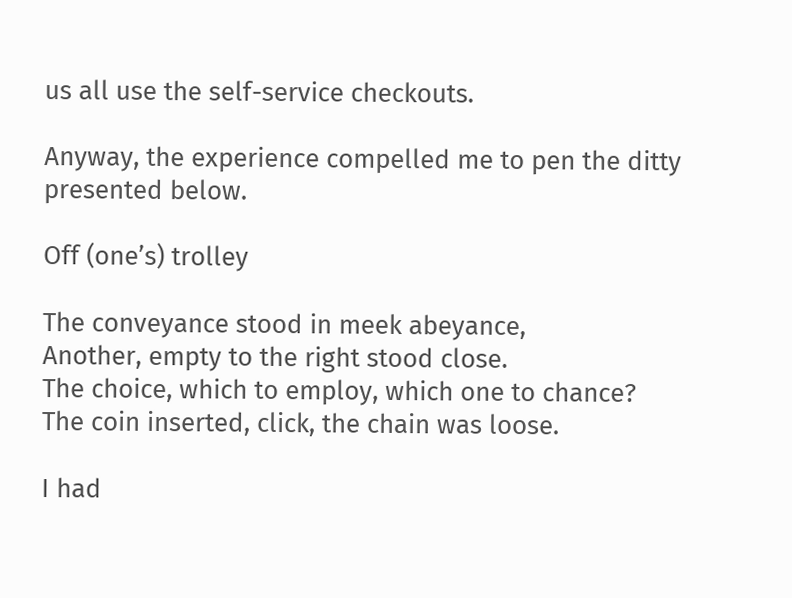us all use the self-service checkouts.

Anyway, the experience compelled me to pen the ditty presented below.

Off (one’s) trolley

The conveyance stood in meek abeyance,
Another, empty to the right stood close.
The choice, which to employ, which one to chance?
The coin inserted, click, the chain was loose.

I had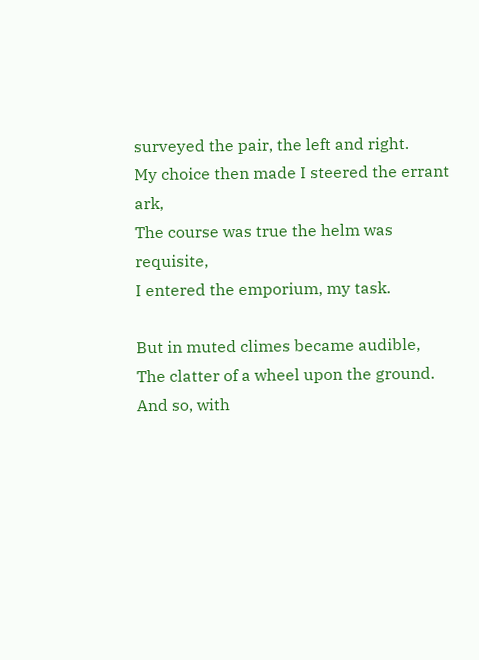surveyed the pair, the left and right.
My choice then made I steered the errant ark,
The course was true the helm was requisite,
I entered the emporium, my task.

But in muted climes became audible,
The clatter of a wheel upon the ground.
And so, with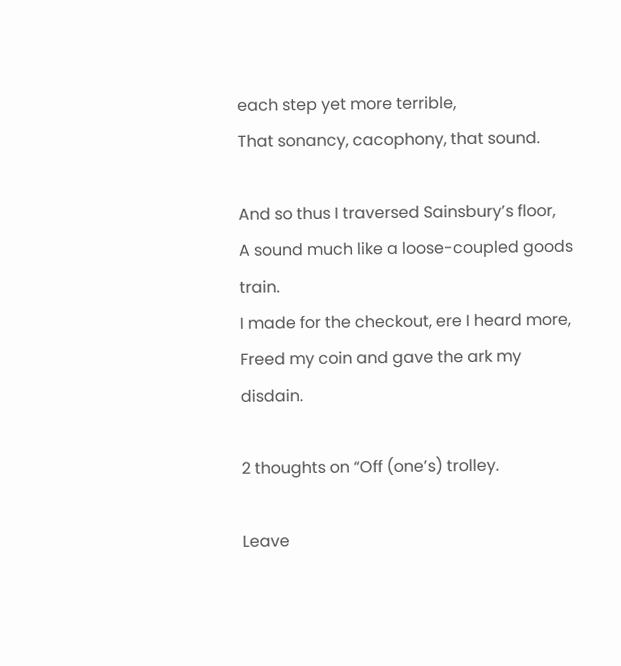each step yet more terrible,
That sonancy, cacophony, that sound.

And so thus I traversed Sainsbury’s floor,
A sound much like a loose-coupled goods train.
I made for the checkout, ere I heard more,
Freed my coin and gave the ark my disdain.

2 thoughts on “Off (one’s) trolley.

Leave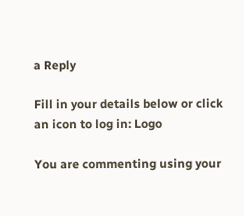a Reply

Fill in your details below or click an icon to log in: Logo

You are commenting using your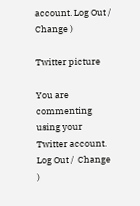account. Log Out /  Change )

Twitter picture

You are commenting using your Twitter account. Log Out /  Change )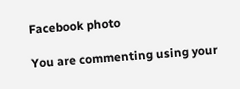Facebook photo

You are commenting using your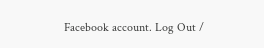Facebook account. Log Out /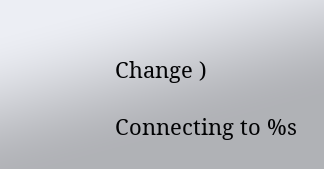Change )

Connecting to %s